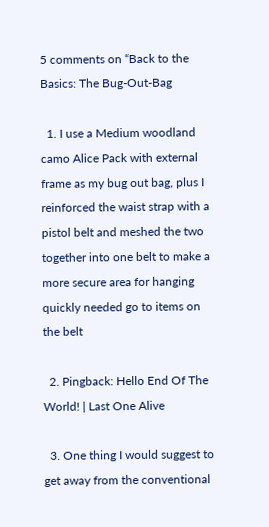5 comments on “Back to the Basics: The Bug-Out-Bag

  1. I use a Medium woodland camo Alice Pack with external frame as my bug out bag, plus I reinforced the waist strap with a pistol belt and meshed the two together into one belt to make a more secure area for hanging quickly needed go to items on the belt

  2. Pingback: Hello End Of The World! | Last One Alive

  3. One thing I would suggest to get away from the conventional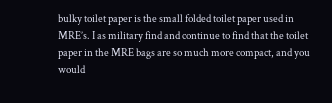bulky toilet paper is the small folded toilet paper used in MRE’s. I as military find and continue to find that the toilet paper in the MRE bags are so much more compact, and you would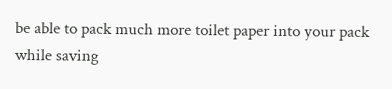be able to pack much more toilet paper into your pack while saving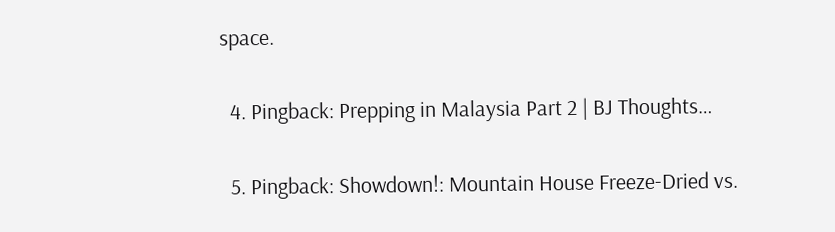space.

  4. Pingback: Prepping in Malaysia Part 2 | BJ Thoughts…

  5. Pingback: Showdown!: Mountain House Freeze-Dried vs.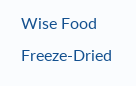Wise Food Freeze-Dried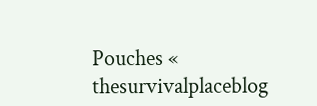Pouches « thesurvivalplaceblog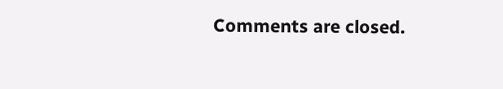Comments are closed.